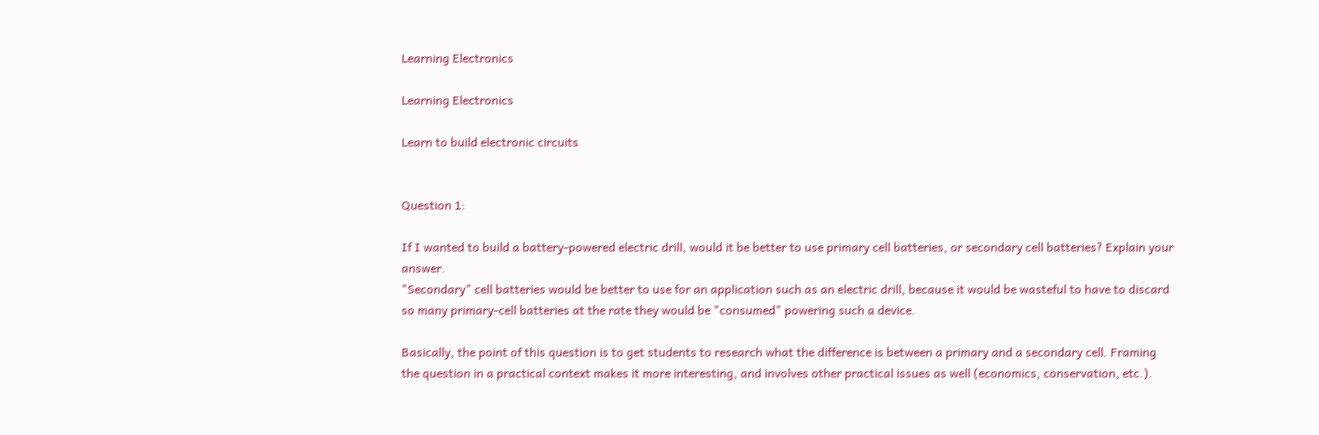Learning Electronics

Learning Electronics

Learn to build electronic circuits


Question 1:

If I wanted to build a battery-powered electric drill, would it be better to use primary cell batteries, or secondary cell batteries? Explain your answer.
"Secondary" cell batteries would be better to use for an application such as an electric drill, because it would be wasteful to have to discard so many primary-cell batteries at the rate they would be "consumed" powering such a device.

Basically, the point of this question is to get students to research what the difference is between a primary and a secondary cell. Framing the question in a practical context makes it more interesting, and involves other practical issues as well (economics, conservation, etc.).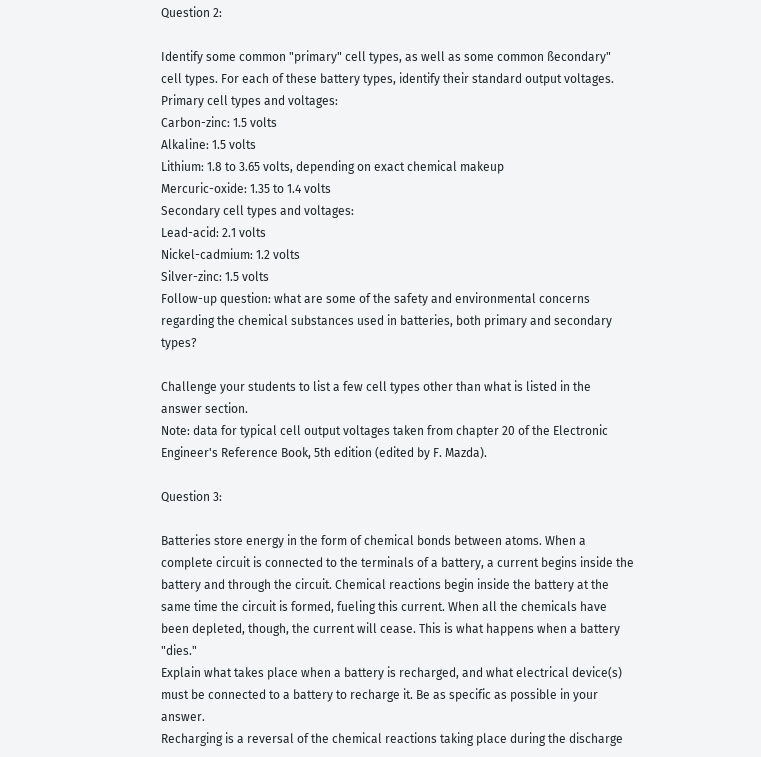Question 2:

Identify some common "primary" cell types, as well as some common ßecondary" cell types. For each of these battery types, identify their standard output voltages.
Primary cell types and voltages:
Carbon-zinc: 1.5 volts
Alkaline: 1.5 volts
Lithium: 1.8 to 3.65 volts, depending on exact chemical makeup
Mercuric-oxide: 1.35 to 1.4 volts
Secondary cell types and voltages:
Lead-acid: 2.1 volts
Nickel-cadmium: 1.2 volts
Silver-zinc: 1.5 volts
Follow-up question: what are some of the safety and environmental concerns regarding the chemical substances used in batteries, both primary and secondary types?

Challenge your students to list a few cell types other than what is listed in the answer section.
Note: data for typical cell output voltages taken from chapter 20 of the Electronic Engineer's Reference Book, 5th edition (edited by F. Mazda).

Question 3:

Batteries store energy in the form of chemical bonds between atoms. When a complete circuit is connected to the terminals of a battery, a current begins inside the battery and through the circuit. Chemical reactions begin inside the battery at the same time the circuit is formed, fueling this current. When all the chemicals have been depleted, though, the current will cease. This is what happens when a battery "dies."
Explain what takes place when a battery is recharged, and what electrical device(s) must be connected to a battery to recharge it. Be as specific as possible in your answer.
Recharging is a reversal of the chemical reactions taking place during the discharge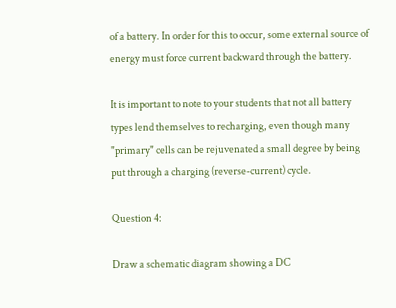of a battery. In order for this to occur, some external source of energy must force current backward through the battery.

It is important to note to your students that not all battery types lend themselves to recharging, even though many "primary" cells can be rejuvenated a small degree by being put through a charging (reverse-current) cycle.

Question 4:

Draw a schematic diagram showing a DC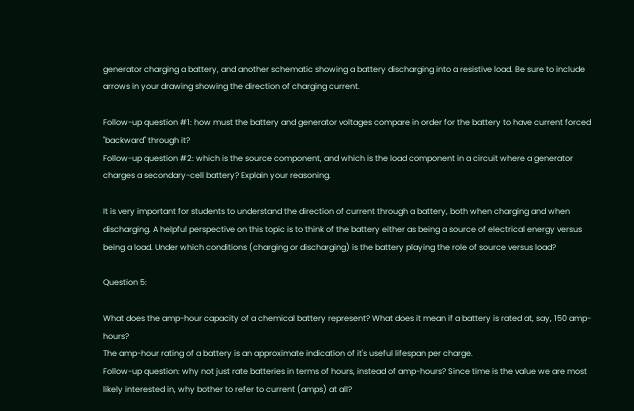generator charging a battery, and another schematic showing a battery discharging into a resistive load. Be sure to include arrows in your drawing showing the direction of charging current.

Follow-up question #1: how must the battery and generator voltages compare in order for the battery to have current forced "backward" through it?
Follow-up question #2: which is the source component, and which is the load component in a circuit where a generator charges a secondary-cell battery? Explain your reasoning.

It is very important for students to understand the direction of current through a battery, both when charging and when discharging. A helpful perspective on this topic is to think of the battery either as being a source of electrical energy versus being a load. Under which conditions (charging or discharging) is the battery playing the role of source versus load?

Question 5:

What does the amp-hour capacity of a chemical battery represent? What does it mean if a battery is rated at, say, 150 amp-hours?
The amp-hour rating of a battery is an approximate indication of it's useful lifespan per charge.
Follow-up question: why not just rate batteries in terms of hours, instead of amp-hours? Since time is the value we are most likely interested in, why bother to refer to current (amps) at all?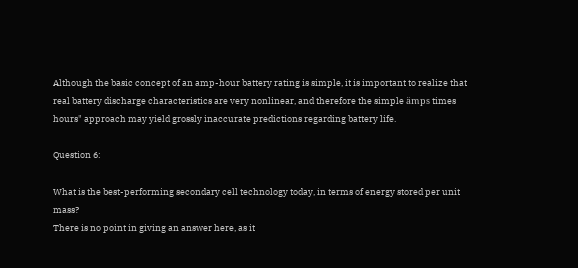Although the basic concept of an amp-hour battery rating is simple, it is important to realize that real battery discharge characteristics are very nonlinear, and therefore the simple ämps times hours" approach may yield grossly inaccurate predictions regarding battery life.

Question 6:

What is the best-performing secondary cell technology today, in terms of energy stored per unit mass?
There is no point in giving an answer here, as it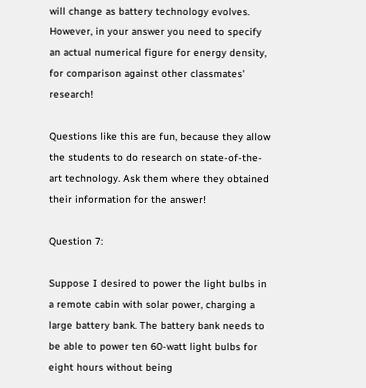will change as battery technology evolves. However, in your answer you need to specify an actual numerical figure for energy density, for comparison against other classmates' research!

Questions like this are fun, because they allow the students to do research on state-of-the-art technology. Ask them where they obtained their information for the answer!

Question 7:

Suppose I desired to power the light bulbs in a remote cabin with solar power, charging a large battery bank. The battery bank needs to be able to power ten 60-watt light bulbs for eight hours without being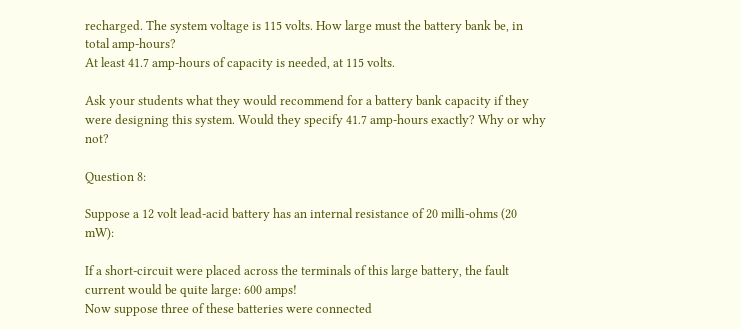recharged. The system voltage is 115 volts. How large must the battery bank be, in total amp-hours?
At least 41.7 amp-hours of capacity is needed, at 115 volts.

Ask your students what they would recommend for a battery bank capacity if they were designing this system. Would they specify 41.7 amp-hours exactly? Why or why not?

Question 8:

Suppose a 12 volt lead-acid battery has an internal resistance of 20 milli-ohms (20 mW):

If a short-circuit were placed across the terminals of this large battery, the fault current would be quite large: 600 amps!
Now suppose three of these batteries were connected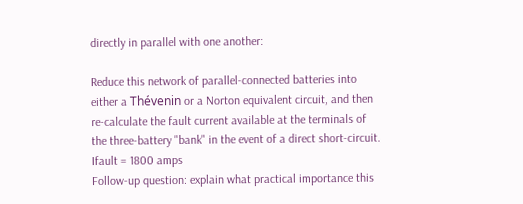directly in parallel with one another:

Reduce this network of parallel-connected batteries into either a Thévenin or a Norton equivalent circuit, and then re-calculate the fault current available at the terminals of the three-battery "bank" in the event of a direct short-circuit.
Ifault = 1800 amps
Follow-up question: explain what practical importance this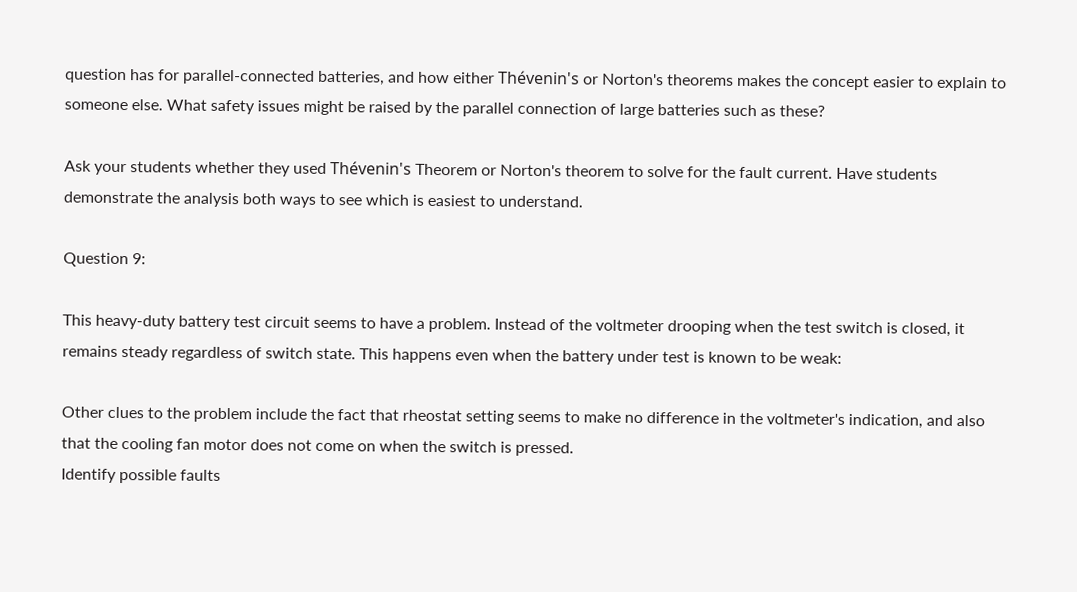question has for parallel-connected batteries, and how either Thévenin's or Norton's theorems makes the concept easier to explain to someone else. What safety issues might be raised by the parallel connection of large batteries such as these?

Ask your students whether they used Thévenin's Theorem or Norton's theorem to solve for the fault current. Have students demonstrate the analysis both ways to see which is easiest to understand.

Question 9:

This heavy-duty battery test circuit seems to have a problem. Instead of the voltmeter drooping when the test switch is closed, it remains steady regardless of switch state. This happens even when the battery under test is known to be weak:

Other clues to the problem include the fact that rheostat setting seems to make no difference in the voltmeter's indication, and also that the cooling fan motor does not come on when the switch is pressed.
Identify possible faults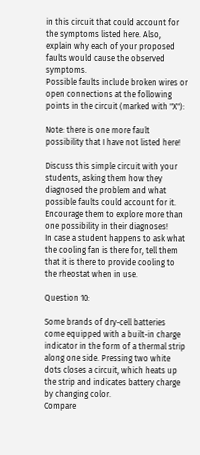in this circuit that could account for the symptoms listed here. Also, explain why each of your proposed faults would cause the observed symptoms.
Possible faults include broken wires or open connections at the following points in the circuit (marked with "X"):

Note: there is one more fault possibility that I have not listed here!

Discuss this simple circuit with your students, asking them how they diagnosed the problem and what possible faults could account for it. Encourage them to explore more than one possibility in their diagnoses!
In case a student happens to ask what the cooling fan is there for, tell them that it is there to provide cooling to the rheostat when in use.

Question 10:

Some brands of dry-cell batteries come equipped with a built-in charge indicator in the form of a thermal strip along one side. Pressing two white dots closes a circuit, which heats up the strip and indicates battery charge by changing color.
Compare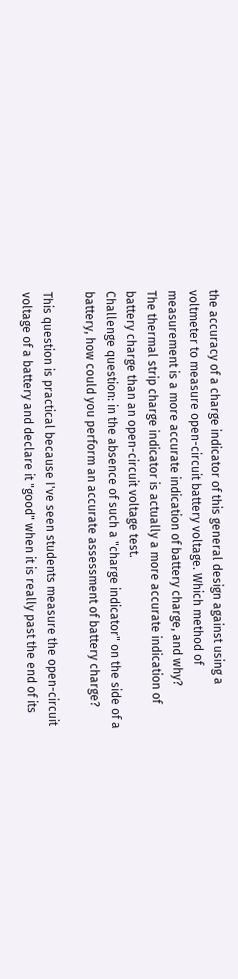the accuracy of a charge indicator of this general design against using a voltmeter to measure open-circuit battery voltage. Which method of measurement is a more accurate indication of battery charge, and why?
The thermal strip charge indicator is actually a more accurate indication of battery charge than an open-circuit voltage test.
Challenge question: in the absence of such a "charge indicator" on the side of a battery, how could you perform an accurate assessment of battery charge?

This question is practical because I've seen students measure the open-circuit voltage of a battery and declare it "good" when it is really past the end of its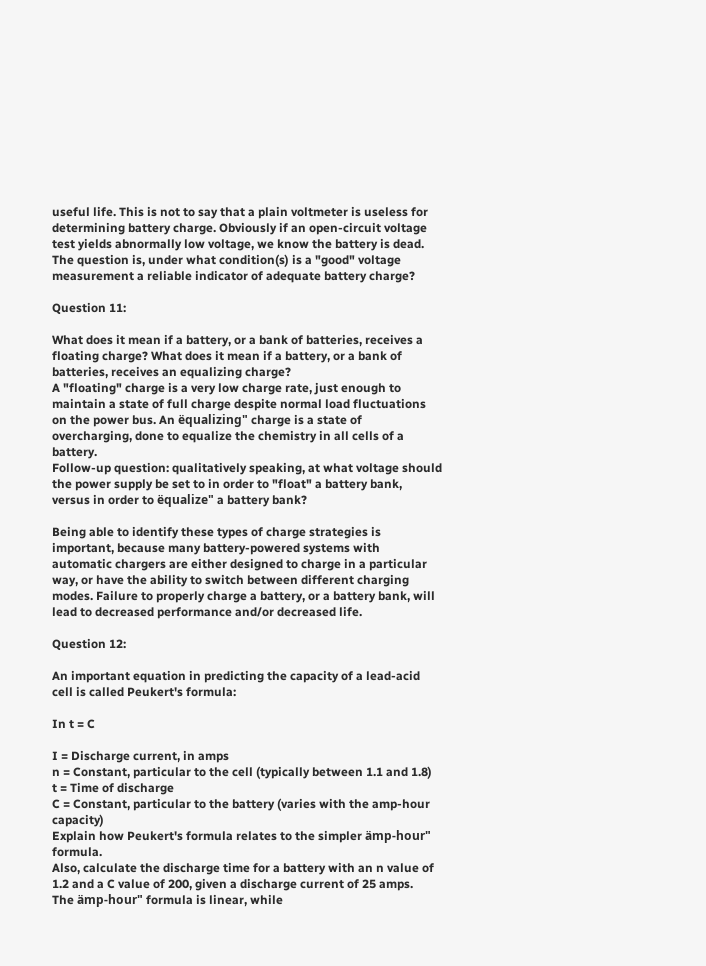useful life. This is not to say that a plain voltmeter is useless for determining battery charge. Obviously if an open-circuit voltage test yields abnormally low voltage, we know the battery is dead. The question is, under what condition(s) is a "good" voltage measurement a reliable indicator of adequate battery charge?

Question 11:

What does it mean if a battery, or a bank of batteries, receives a floating charge? What does it mean if a battery, or a bank of batteries, receives an equalizing charge?
A "floating" charge is a very low charge rate, just enough to maintain a state of full charge despite normal load fluctuations on the power bus. An ëqualizing" charge is a state of overcharging, done to equalize the chemistry in all cells of a battery.
Follow-up question: qualitatively speaking, at what voltage should the power supply be set to in order to "float" a battery bank, versus in order to ëqualize" a battery bank?

Being able to identify these types of charge strategies is important, because many battery-powered systems with automatic chargers are either designed to charge in a particular way, or have the ability to switch between different charging modes. Failure to properly charge a battery, or a battery bank, will lead to decreased performance and/or decreased life.

Question 12:

An important equation in predicting the capacity of a lead-acid cell is called Peukert's formula:

In t = C

I = Discharge current, in amps
n = Constant, particular to the cell (typically between 1.1 and 1.8)
t = Time of discharge
C = Constant, particular to the battery (varies with the amp-hour capacity)
Explain how Peukert's formula relates to the simpler ämp-hour" formula.
Also, calculate the discharge time for a battery with an n value of 1.2 and a C value of 200, given a discharge current of 25 amps.
The ämp-hour" formula is linear, while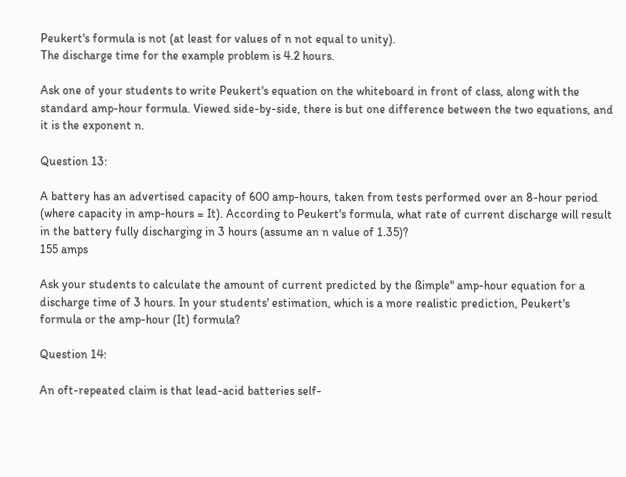Peukert's formula is not (at least for values of n not equal to unity).
The discharge time for the example problem is 4.2 hours.

Ask one of your students to write Peukert's equation on the whiteboard in front of class, along with the standard amp-hour formula. Viewed side-by-side, there is but one difference between the two equations, and it is the exponent n.

Question 13:

A battery has an advertised capacity of 600 amp-hours, taken from tests performed over an 8-hour period (where capacity in amp-hours = It). According to Peukert's formula, what rate of current discharge will result in the battery fully discharging in 3 hours (assume an n value of 1.35)?
155 amps

Ask your students to calculate the amount of current predicted by the ßimple" amp-hour equation for a discharge time of 3 hours. In your students' estimation, which is a more realistic prediction, Peukert's formula or the amp-hour (It) formula?

Question 14:

An oft-repeated claim is that lead-acid batteries self-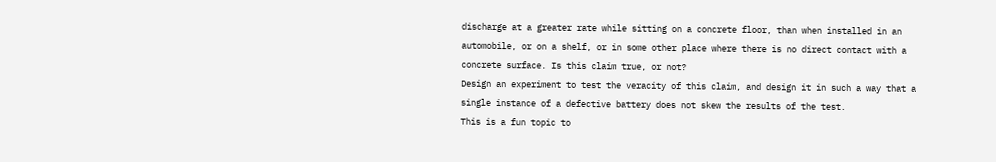discharge at a greater rate while sitting on a concrete floor, than when installed in an automobile, or on a shelf, or in some other place where there is no direct contact with a concrete surface. Is this claim true, or not?
Design an experiment to test the veracity of this claim, and design it in such a way that a single instance of a defective battery does not skew the results of the test.
This is a fun topic to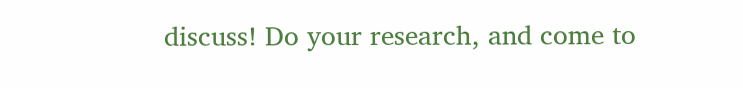discuss! Do your research, and come to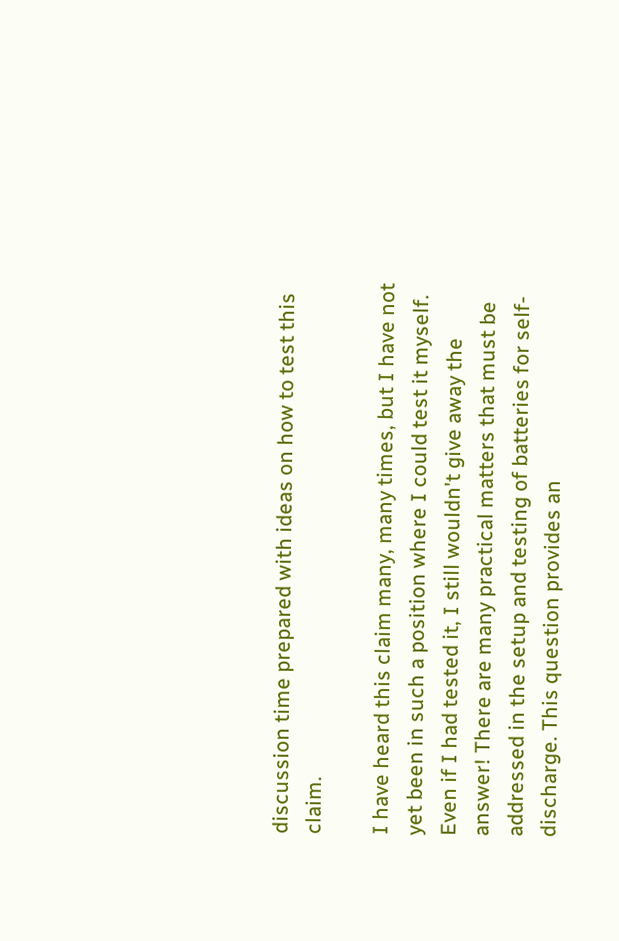discussion time prepared with ideas on how to test this claim.

I have heard this claim many, many times, but I have not yet been in such a position where I could test it myself. Even if I had tested it, I still wouldn't give away the answer! There are many practical matters that must be addressed in the setup and testing of batteries for self-discharge. This question provides an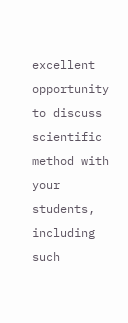excellent opportunity to discuss scientific method with your students, including such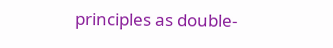principles as double-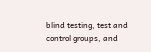blind testing, test and control groups, and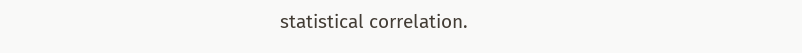statistical correlation.